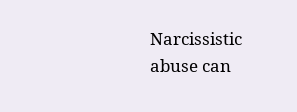Narcissistic abuse can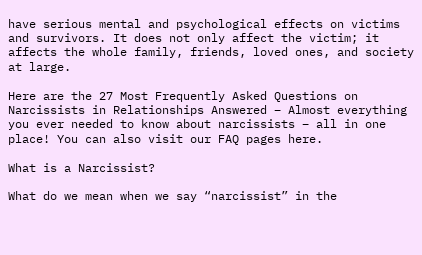have serious mental and psychological effects on victims and survivors. It does not only affect the victim; it affects the whole family, friends, loved ones, and society at large.

Here are the 27 Most Frequently Asked Questions on Narcissists in Relationships Answered – Almost everything you ever needed to know about narcissists – all in one place! You can also visit our FAQ pages here.

What is a Narcissist?

What do we mean when we say “narcissist” in the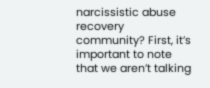narcissistic abuse recovery community? First, it’s important to note that we aren’t talking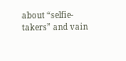about “selfie-takers” and vain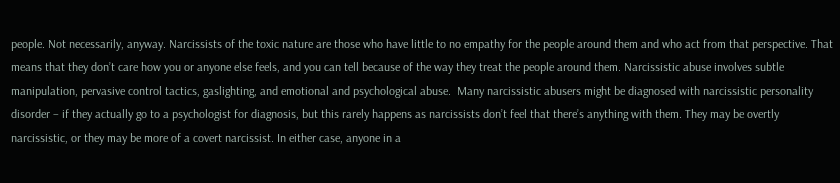people. Not necessarily, anyway. Narcissists of the toxic nature are those who have little to no empathy for the people around them and who act from that perspective. That means that they don’t care how you or anyone else feels, and you can tell because of the way they treat the people around them. Narcissistic abuse involves subtle manipulation, pervasive control tactics, gaslighting, and emotional and psychological abuse.  Many narcissistic abusers might be diagnosed with narcissistic personality disorder – if they actually go to a psychologist for diagnosis, but this rarely happens as narcissists don’t feel that there’s anything with them. They may be overtly narcissistic, or they may be more of a covert narcissist. In either case, anyone in a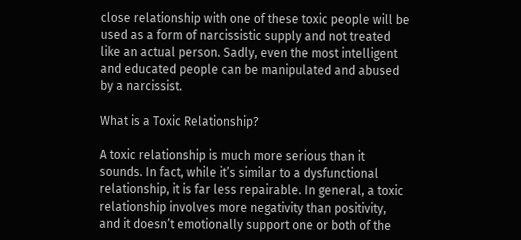close relationship with one of these toxic people will be used as a form of narcissistic supply and not treated like an actual person. Sadly, even the most intelligent and educated people can be manipulated and abused by a narcissist.

What is a Toxic Relationship?

A toxic relationship is much more serious than it sounds. In fact, while it’s similar to a dysfunctional relationship, it is far less repairable. In general, a toxic relationship involves more negativity than positivity, and it doesn’t emotionally support one or both of the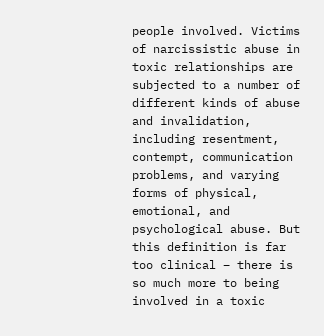people involved. Victims of narcissistic abuse in toxic relationships are subjected to a number of different kinds of abuse and invalidation, including resentment, contempt, communication problems, and varying forms of physical, emotional, and psychological abuse. But this definition is far too clinical – there is so much more to being involved in a toxic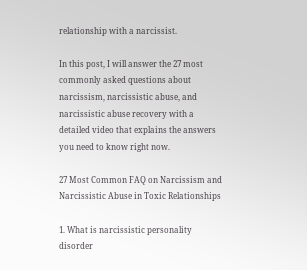relationship with a narcissist.

In this post, I will answer the 27 most commonly asked questions about narcissism, narcissistic abuse, and narcissistic abuse recovery with a detailed video that explains the answers you need to know right now.

27 Most Common FAQ on Narcissism and Narcissistic Abuse in Toxic Relationships

1. What is narcissistic personality disorder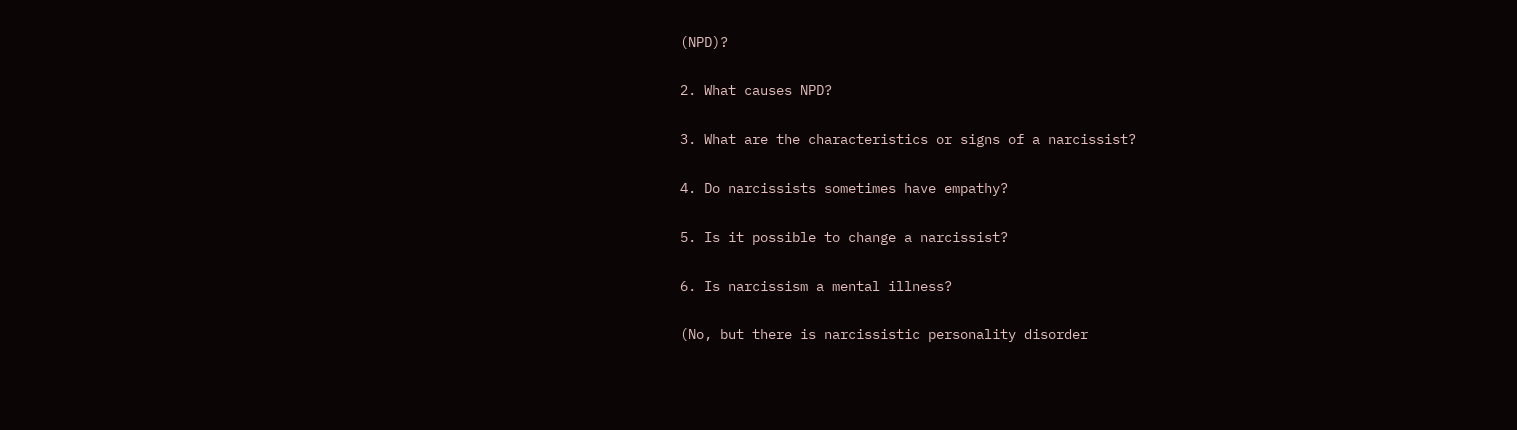(NPD)?

2. What causes NPD?

3. What are the characteristics or signs of a narcissist?

4. Do narcissists sometimes have empathy?

5. Is it possible to change a narcissist?

6. Is narcissism a mental illness?

(No, but there is narcissistic personality disorder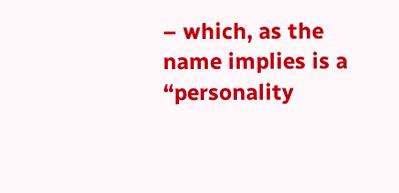– which, as the name implies is a “personality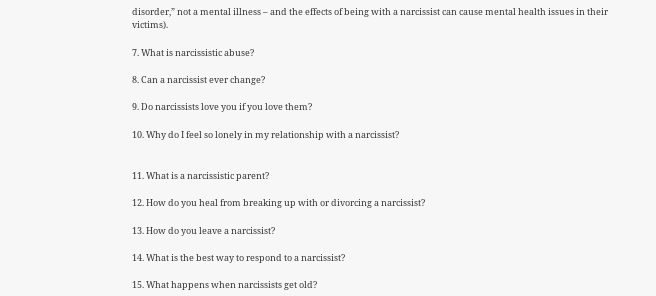disorder,” not a mental illness – and the effects of being with a narcissist can cause mental health issues in their victims).

7. What is narcissistic abuse?

8. Can a narcissist ever change?

9. Do narcissists love you if you love them?

10. Why do I feel so lonely in my relationship with a narcissist?


11. What is a narcissistic parent?

12. How do you heal from breaking up with or divorcing a narcissist?

13. How do you leave a narcissist?

14. What is the best way to respond to a narcissist?

15. What happens when narcissists get old?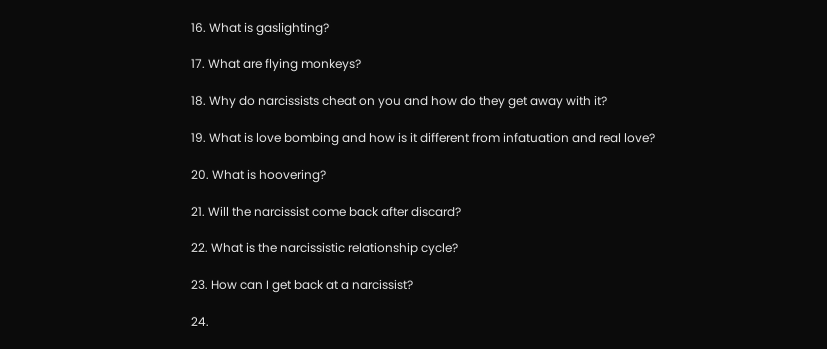16. What is gaslighting?

17. What are flying monkeys?

18. Why do narcissists cheat on you and how do they get away with it?

19. What is love bombing and how is it different from infatuation and real love?

20. What is hoovering?

21. Will the narcissist come back after discard?

22. What is the narcissistic relationship cycle?

23. How can I get back at a narcissist?

24.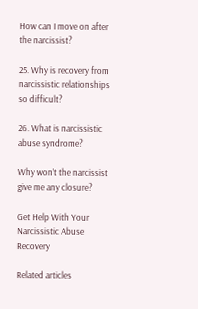How can I move on after the narcissist?

25. Why is recovery from narcissistic relationships so difficult?

26. What is narcissistic abuse syndrome?

Why won’t the narcissist give me any closure?

Get Help With Your Narcissistic Abuse Recovery

Related articles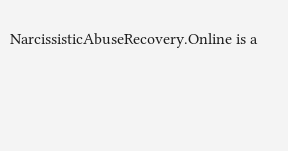NarcissisticAbuseRecovery.Online is a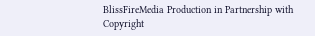BlissFireMedia Production in Partnership with Copyright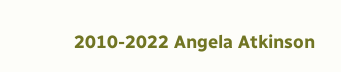2010-2022 Angela Atkinson